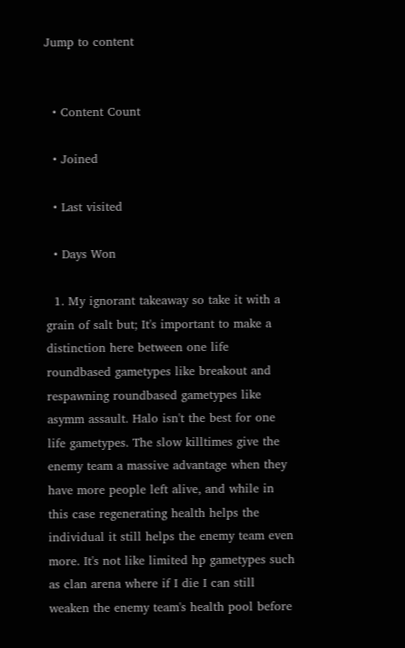Jump to content


  • Content Count

  • Joined

  • Last visited

  • Days Won

  1. My ignorant takeaway so take it with a grain of salt but; It's important to make a distinction here between one life roundbased gametypes like breakout and respawning roundbased gametypes like asymm assault. Halo isn't the best for one life gametypes. The slow killtimes give the enemy team a massive advantage when they have more people left alive, and while in this case regenerating health helps the individual it still helps the enemy team even more. It's not like limited hp gametypes such as clan arena where if I die I can still weaken the enemy team's health pool before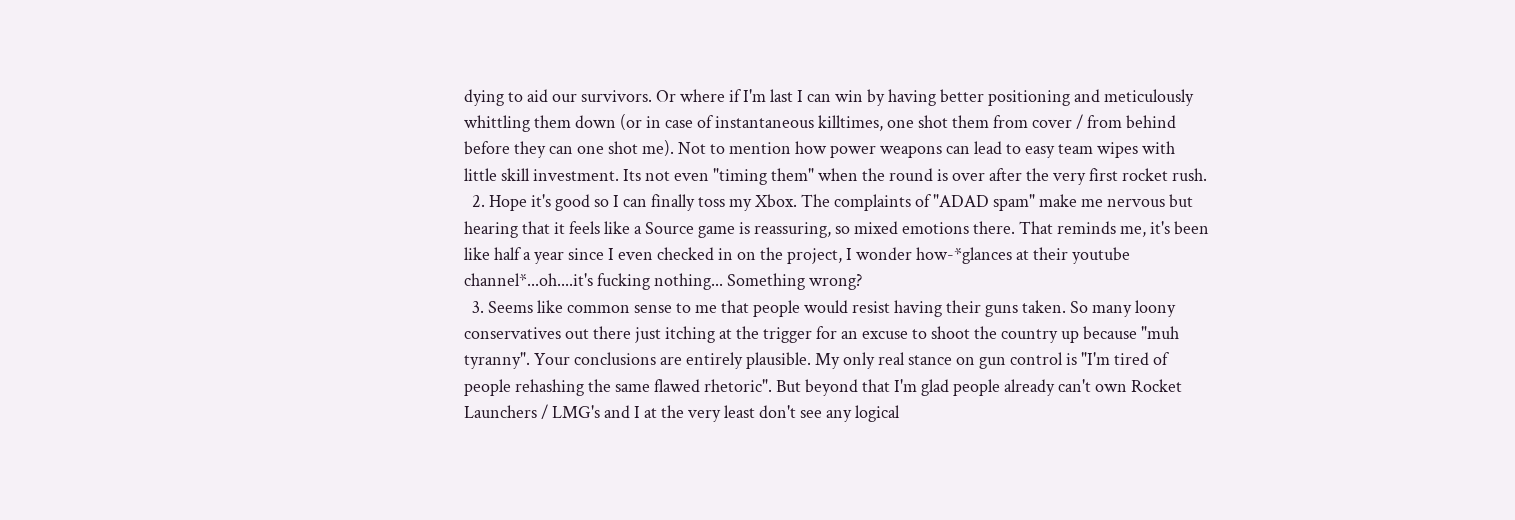dying to aid our survivors. Or where if I'm last I can win by having better positioning and meticulously whittling them down (or in case of instantaneous killtimes, one shot them from cover / from behind before they can one shot me). Not to mention how power weapons can lead to easy team wipes with little skill investment. Its not even "timing them" when the round is over after the very first rocket rush.
  2. Hope it's good so I can finally toss my Xbox. The complaints of "ADAD spam" make me nervous but hearing that it feels like a Source game is reassuring, so mixed emotions there. That reminds me, it's been like half a year since I even checked in on the project, I wonder how-*glances at their youtube channel*...oh....it's fucking nothing... Something wrong?
  3. Seems like common sense to me that people would resist having their guns taken. So many loony conservatives out there just itching at the trigger for an excuse to shoot the country up because "muh tyranny". Your conclusions are entirely plausible. My only real stance on gun control is "I'm tired of people rehashing the same flawed rhetoric". But beyond that I'm glad people already can't own Rocket Launchers / LMG's and I at the very least don't see any logical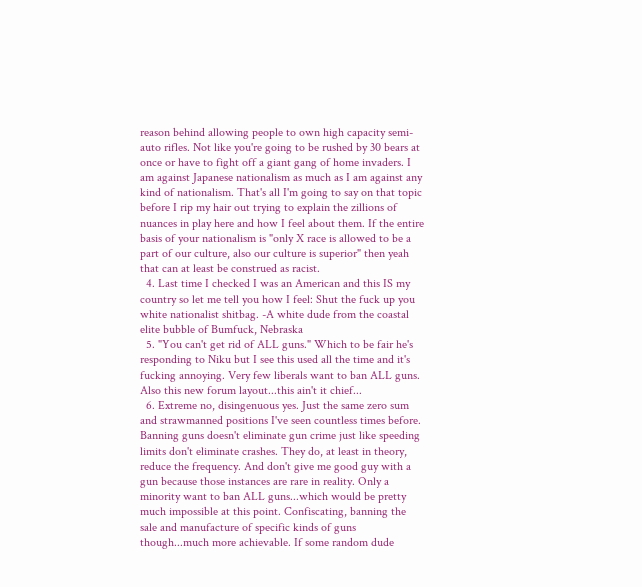reason behind allowing people to own high capacity semi-auto rifles. Not like you're going to be rushed by 30 bears at once or have to fight off a giant gang of home invaders. I am against Japanese nationalism as much as I am against any kind of nationalism. That's all I'm going to say on that topic before I rip my hair out trying to explain the zillions of nuances in play here and how I feel about them. If the entire basis of your nationalism is "only X race is allowed to be a part of our culture, also our culture is superior" then yeah that can at least be construed as racist.
  4. Last time I checked I was an American and this IS my country so let me tell you how I feel: Shut the fuck up you white nationalist shitbag. -A white dude from the coastal elite bubble of Bumfuck, Nebraska
  5. "You can't get rid of ALL guns." Which to be fair he's responding to Niku but I see this used all the time and it's fucking annoying. Very few liberals want to ban ALL guns. Also this new forum layout...this ain't it chief...
  6. Extreme no, disingenuous yes. Just the same zero sum and strawmanned positions I've seen countless times before. Banning guns doesn't eliminate gun crime just like speeding limits don't eliminate crashes. They do, at least in theory, reduce the frequency. And don't give me good guy with a gun because those instances are rare in reality. Only a minority want to ban ALL guns...which would be pretty much impossible at this point. Confiscating, banning the sale and manufacture of specific kinds of guns though...much more achievable. If some random dude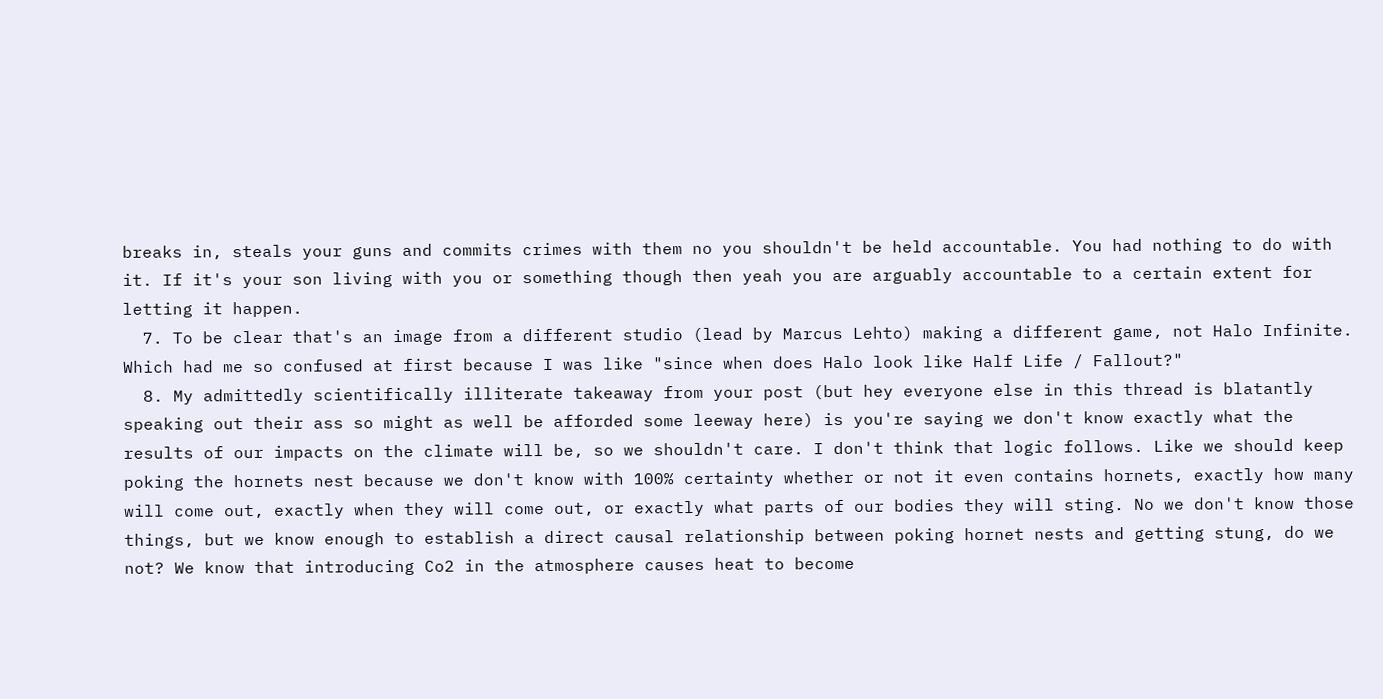breaks in, steals your guns and commits crimes with them no you shouldn't be held accountable. You had nothing to do with it. If it's your son living with you or something though then yeah you are arguably accountable to a certain extent for letting it happen.
  7. To be clear that's an image from a different studio (lead by Marcus Lehto) making a different game, not Halo Infinite. Which had me so confused at first because I was like "since when does Halo look like Half Life / Fallout?"
  8. My admittedly scientifically illiterate takeaway from your post (but hey everyone else in this thread is blatantly speaking out their ass so might as well be afforded some leeway here) is you're saying we don't know exactly what the results of our impacts on the climate will be, so we shouldn't care. I don't think that logic follows. Like we should keep poking the hornets nest because we don't know with 100% certainty whether or not it even contains hornets, exactly how many will come out, exactly when they will come out, or exactly what parts of our bodies they will sting. No we don't know those things, but we know enough to establish a direct causal relationship between poking hornet nests and getting stung, do we not? We know that introducing Co2 in the atmosphere causes heat to become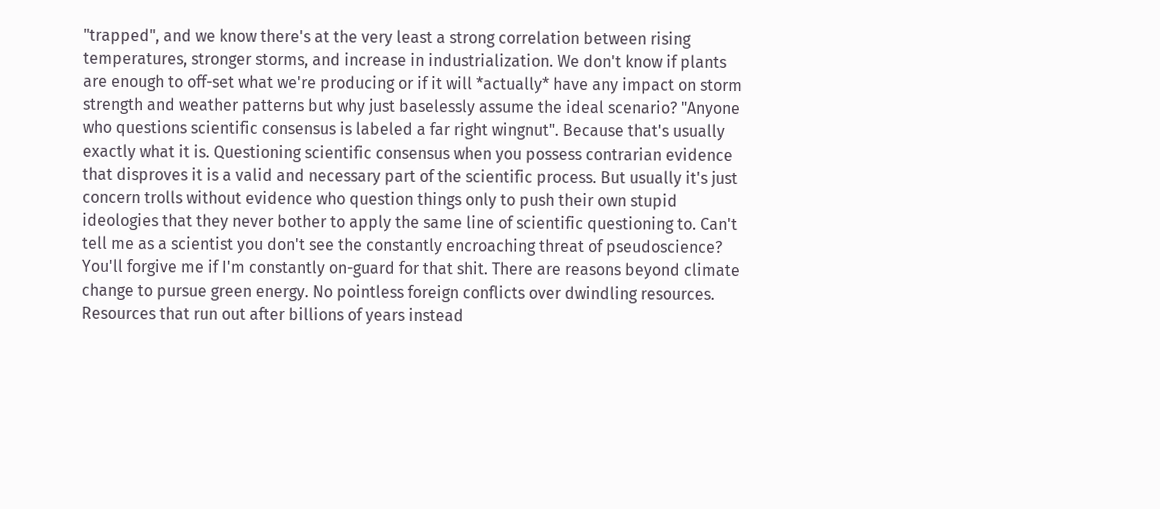"trapped", and we know there's at the very least a strong correlation between rising temperatures, stronger storms, and increase in industrialization. We don't know if plants are enough to off-set what we're producing or if it will *actually* have any impact on storm strength and weather patterns but why just baselessly assume the ideal scenario? "Anyone who questions scientific consensus is labeled a far right wingnut". Because that's usually exactly what it is. Questioning scientific consensus when you possess contrarian evidence that disproves it is a valid and necessary part of the scientific process. But usually it's just concern trolls without evidence who question things only to push their own stupid ideologies that they never bother to apply the same line of scientific questioning to. Can't tell me as a scientist you don't see the constantly encroaching threat of pseudoscience? You'll forgive me if I'm constantly on-guard for that shit. There are reasons beyond climate change to pursue green energy. No pointless foreign conflicts over dwindling resources. Resources that run out after billions of years instead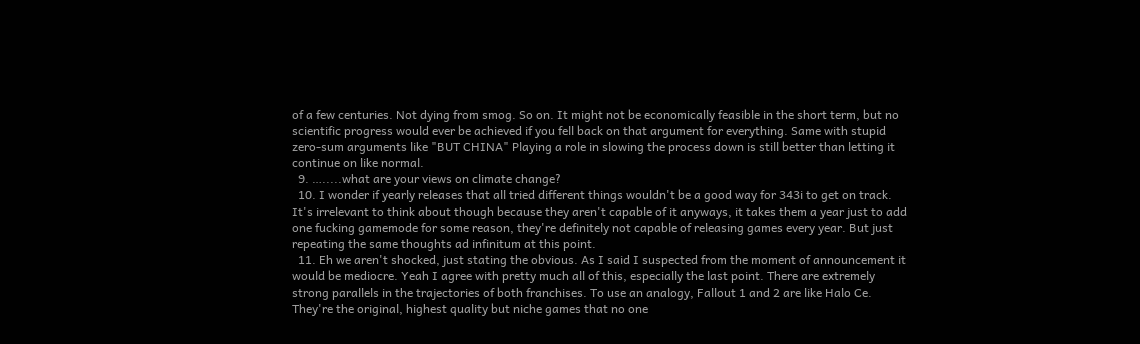of a few centuries. Not dying from smog. So on. It might not be economically feasible in the short term, but no scientific progress would ever be achieved if you fell back on that argument for everything. Same with stupid zero-sum arguments like "BUT CHINA" Playing a role in slowing the process down is still better than letting it continue on like normal.
  9. ….....what are your views on climate change?
  10. I wonder if yearly releases that all tried different things wouldn't be a good way for 343i to get on track. It's irrelevant to think about though because they aren't capable of it anyways, it takes them a year just to add one fucking gamemode for some reason, they're definitely not capable of releasing games every year. But just repeating the same thoughts ad infinitum at this point.
  11. Eh we aren't shocked, just stating the obvious. As I said I suspected from the moment of announcement it would be mediocre. Yeah I agree with pretty much all of this, especially the last point. There are extremely strong parallels in the trajectories of both franchises. To use an analogy, Fallout 1 and 2 are like Halo Ce. They're the original, highest quality but niche games that no one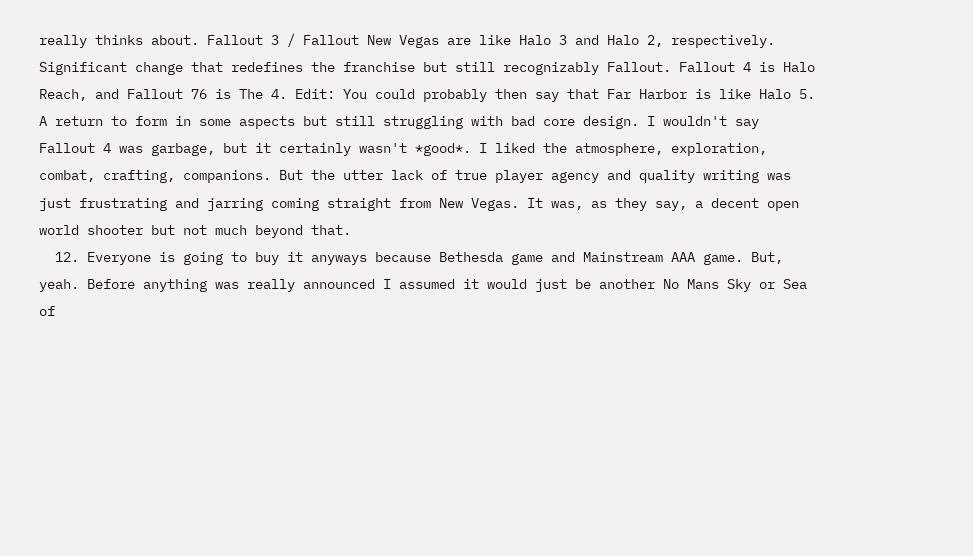really thinks about. Fallout 3 / Fallout New Vegas are like Halo 3 and Halo 2, respectively. Significant change that redefines the franchise but still recognizably Fallout. Fallout 4 is Halo Reach, and Fallout 76 is The 4. Edit: You could probably then say that Far Harbor is like Halo 5. A return to form in some aspects but still struggling with bad core design. I wouldn't say Fallout 4 was garbage, but it certainly wasn't *good*. I liked the atmosphere, exploration, combat, crafting, companions. But the utter lack of true player agency and quality writing was just frustrating and jarring coming straight from New Vegas. It was, as they say, a decent open world shooter but not much beyond that.
  12. Everyone is going to buy it anyways because Bethesda game and Mainstream AAA game. But, yeah. Before anything was really announced I assumed it would just be another No Mans Sky or Sea of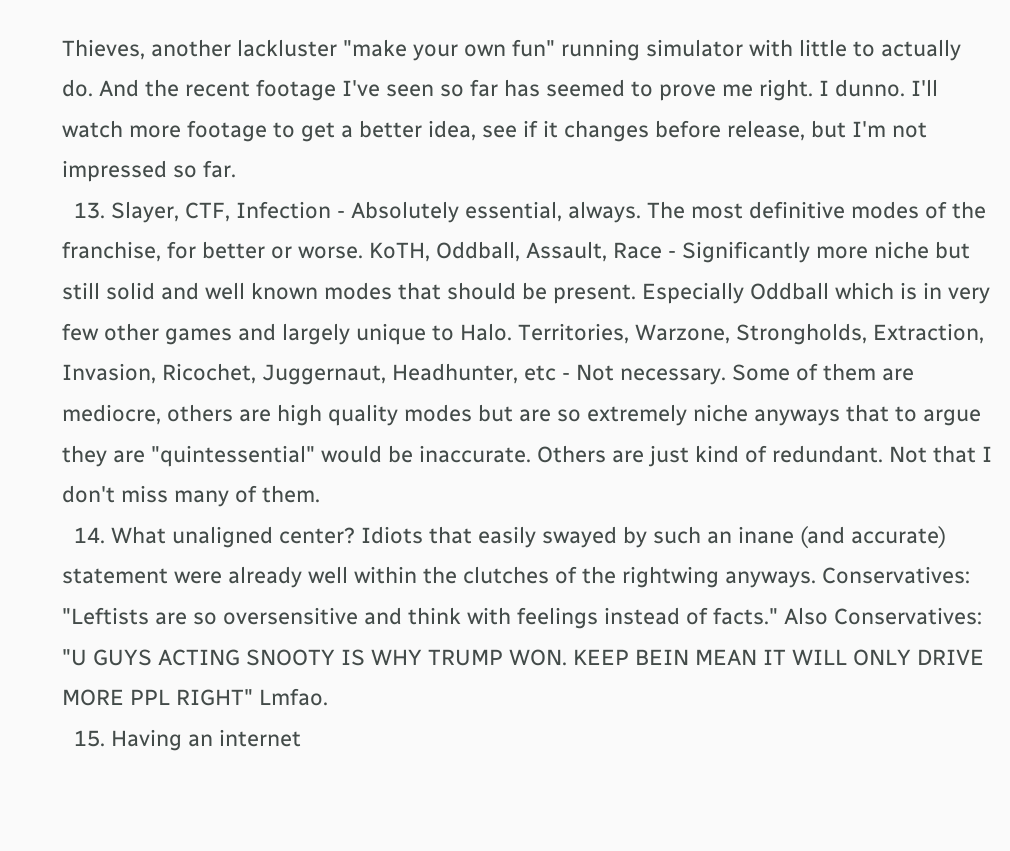Thieves, another lackluster "make your own fun" running simulator with little to actually do. And the recent footage I've seen so far has seemed to prove me right. I dunno. I'll watch more footage to get a better idea, see if it changes before release, but I'm not impressed so far.
  13. Slayer, CTF, Infection - Absolutely essential, always. The most definitive modes of the franchise, for better or worse. KoTH, Oddball, Assault, Race - Significantly more niche but still solid and well known modes that should be present. Especially Oddball which is in very few other games and largely unique to Halo. Territories, Warzone, Strongholds, Extraction, Invasion, Ricochet, Juggernaut, Headhunter, etc - Not necessary. Some of them are mediocre, others are high quality modes but are so extremely niche anyways that to argue they are "quintessential" would be inaccurate. Others are just kind of redundant. Not that I don't miss many of them.
  14. What unaligned center? Idiots that easily swayed by such an inane (and accurate) statement were already well within the clutches of the rightwing anyways. Conservatives: "Leftists are so oversensitive and think with feelings instead of facts." Also Conservatives: "U GUYS ACTING SNOOTY IS WHY TRUMP WON. KEEP BEIN MEAN IT WILL ONLY DRIVE MORE PPL RIGHT" Lmfao.
  15. Having an internet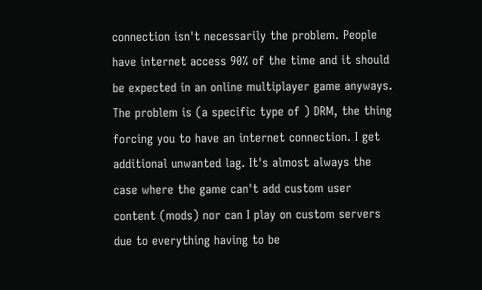connection isn't necessarily the problem. People have internet access 90% of the time and it should be expected in an online multiplayer game anyways. The problem is (a specific type of ) DRM, the thing forcing you to have an internet connection. I get additional unwanted lag. It's almost always the case where the game can't add custom user content (mods) nor can I play on custom servers due to everything having to be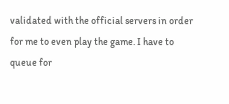validated with the official servers in order for me to even play the game. I have to queue for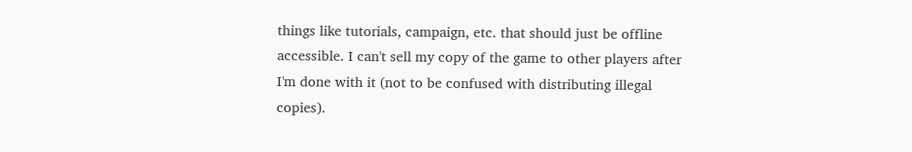things like tutorials, campaign, etc. that should just be offline accessible. I can't sell my copy of the game to other players after I'm done with it (not to be confused with distributing illegal copies).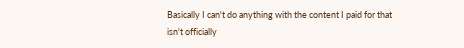Basically I can't do anything with the content I paid for that isn't officially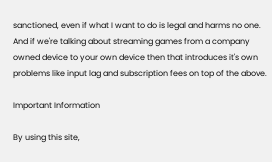sanctioned, even if what I want to do is legal and harms no one. And if we're talking about streaming games from a company owned device to your own device then that introduces it's own problems like input lag and subscription fees on top of the above.

Important Information

By using this site,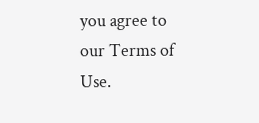you agree to our Terms of Use.